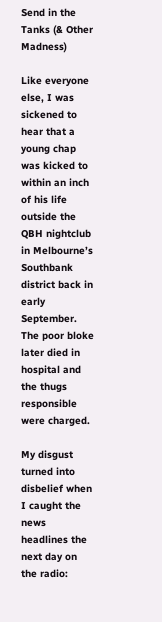Send in the Tanks (& Other Madness)

Like everyone else, I was sickened to hear that a young chap was kicked to within an inch of his life outside the QBH nightclub in Melbourne’s Southbank district back in early September. The poor bloke later died in hospital and the thugs responsible were charged.

My disgust turned into disbelief when I caught the news headlines the next day on the radio: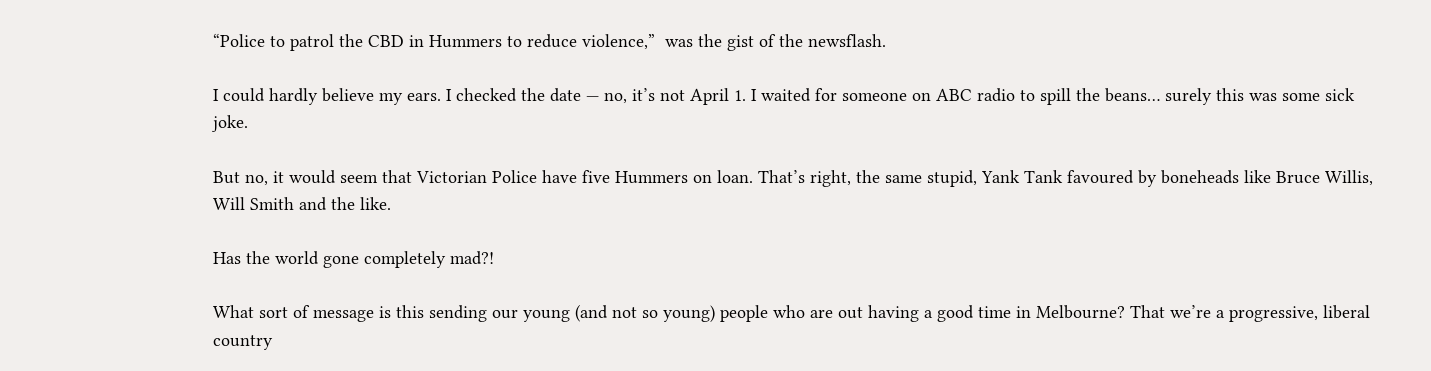“Police to patrol the CBD in Hummers to reduce violence,”  was the gist of the newsflash.

I could hardly believe my ears. I checked the date — no, it’s not April 1. I waited for someone on ABC radio to spill the beans… surely this was some sick joke.

But no, it would seem that Victorian Police have five Hummers on loan. That’s right, the same stupid, Yank Tank favoured by boneheads like Bruce Willis, Will Smith and the like.

Has the world gone completely mad?!

What sort of message is this sending our young (and not so young) people who are out having a good time in Melbourne? That we’re a progressive, liberal country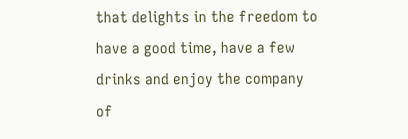that delights in the freedom to have a good time, have a few drinks and enjoy the company of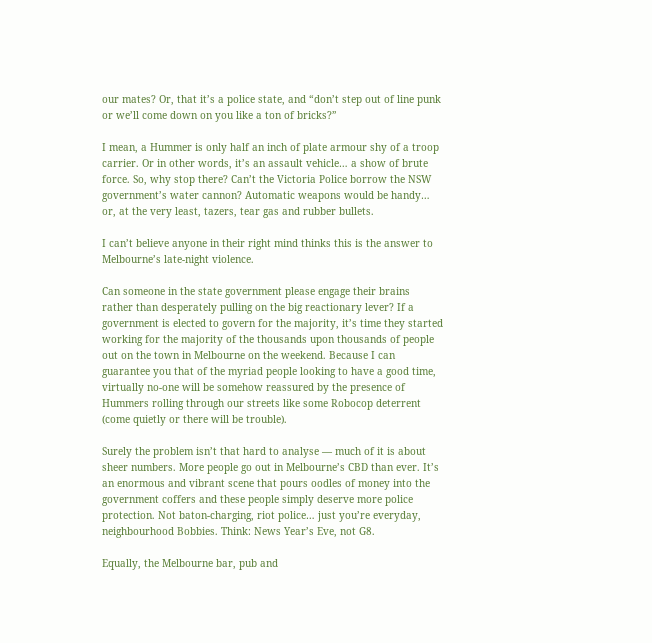our mates? Or, that it’s a police state, and “don’t step out of line punk or we’ll come down on you like a ton of bricks?”

I mean, a Hummer is only half an inch of plate armour shy of a troop carrier. Or in other words, it’s an assault vehicle… a show of brute force. So, why stop there? Can’t the Victoria Police borrow the NSW government’s water cannon? Automatic weapons would be handy… or, at the very least, tazers, tear gas and rubber bullets.

I can’t believe anyone in their right mind thinks this is the answer to Melbourne’s late-night violence.

Can someone in the state government please engage their brains rather than desperately pulling on the big reactionary lever? If a government is elected to govern for the majority, it’s time they started working for the majority of the thousands upon thousands of people out on the town in Melbourne on the weekend. Because I can guarantee you that of the myriad people looking to have a good time, virtually no-one will be somehow reassured by the presence of Hummers rolling through our streets like some Robocop deterrent (come quietly or there will be trouble).

Surely the problem isn’t that hard to analyse — much of it is about sheer numbers. More people go out in Melbourne’s CBD than ever. It’s an enormous and vibrant scene that pours oodles of money into the government coffers and these people simply deserve more police protection. Not baton-charging, riot police… just you’re everyday, neighbourhood Bobbies. Think: News Year’s Eve, not G8.

Equally, the Melbourne bar, pub and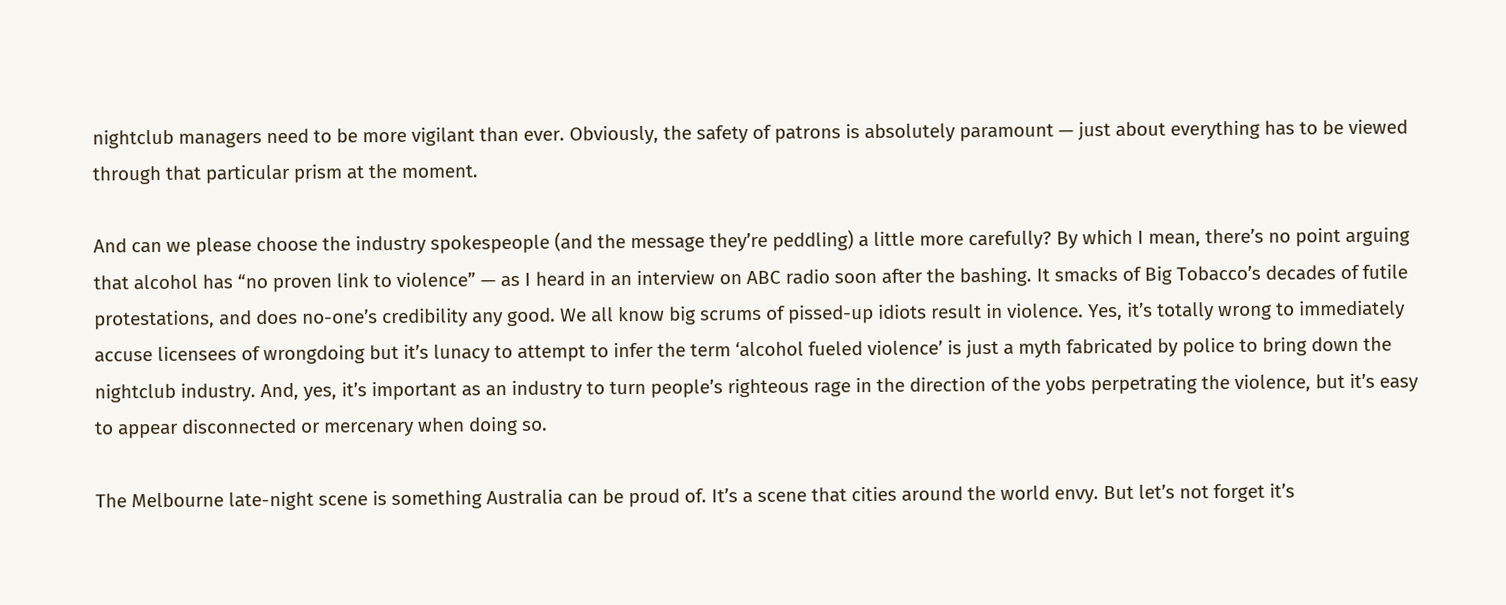nightclub managers need to be more vigilant than ever. Obviously, the safety of patrons is absolutely paramount — just about everything has to be viewed through that particular prism at the moment.

And can we please choose the industry spokespeople (and the message they’re peddling) a little more carefully? By which I mean, there’s no point arguing that alcohol has “no proven link to violence” — as I heard in an interview on ABC radio soon after the bashing. It smacks of Big Tobacco’s decades of futile protestations, and does no-one’s credibility any good. We all know big scrums of pissed-up idiots result in violence. Yes, it’s totally wrong to immediately accuse licensees of wrongdoing but it’s lunacy to attempt to infer the term ‘alcohol fueled violence’ is just a myth fabricated by police to bring down the nightclub industry. And, yes, it’s important as an industry to turn people’s righteous rage in the direction of the yobs perpetrating the violence, but it’s easy to appear disconnected or mercenary when doing so.

The Melbourne late-night scene is something Australia can be proud of. It’s a scene that cities around the world envy. But let’s not forget it’s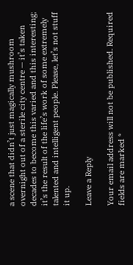a scene that didn’t just magically mushroom overnight out of a sterile city centre — it’s taken decades to become this varied and this interesting; it’s the result of the life’s work of some extremely talented and intelligent people. Please, let’s not stuff it up.

Leave a Reply

Your email address will not be published. Required fields are marked *